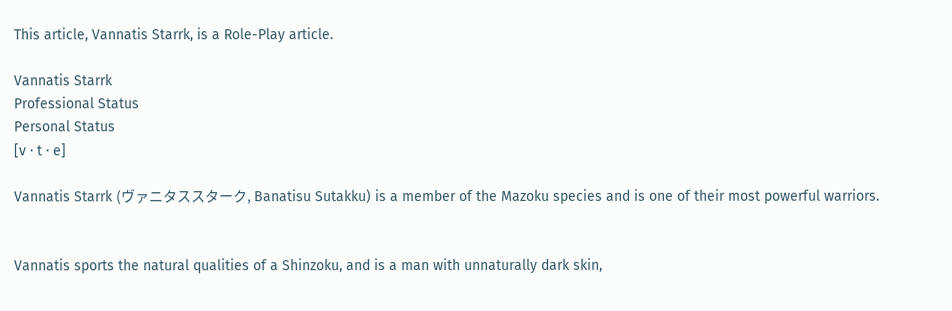This article, Vannatis Starrk, is a Role-Play article.

Vannatis Starrk
Professional Status
Personal Status
[v · t · e]

Vannatis Starrk (ヴァニタススターク, Banatisu Sutakku) is a member of the Mazoku species and is one of their most powerful warriors.


Vannatis sports the natural qualities of a Shinzoku, and is a man with unnaturally dark skin,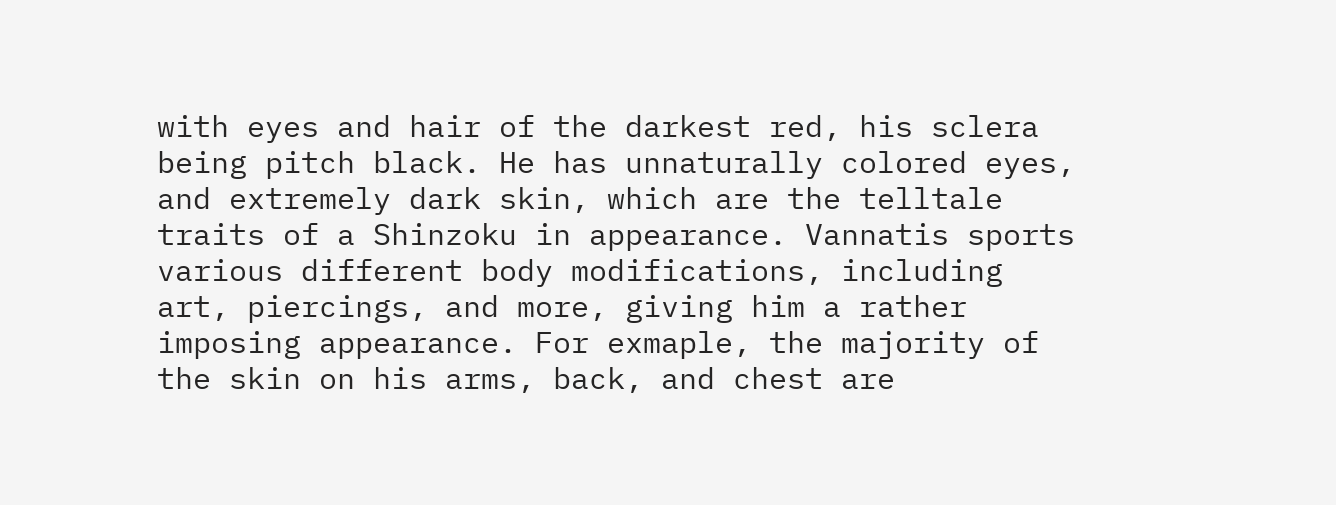with eyes and hair of the darkest red, his sclera being pitch black. He has unnaturally colored eyes, and extremely dark skin, which are the telltale traits of a Shinzoku in appearance. Vannatis sports various different body modifications, including art, piercings, and more, giving him a rather imposing appearance. For exmaple, the majority of the skin on his arms, back, and chest are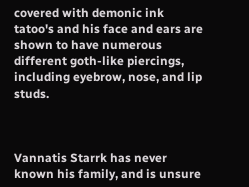covered with demonic ink tatoo's and his face and ears are shown to have numerous different goth-like piercings, including eyebrow, nose, and lip studs.



Vannatis Starrk has never known his family, and is unsure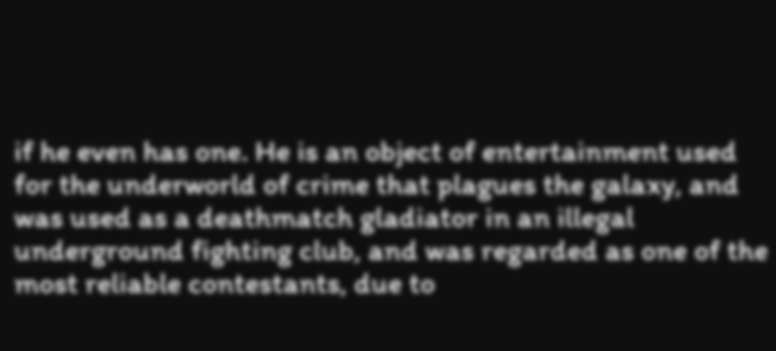if he even has one. He is an object of entertainment used for the underworld of crime that plagues the galaxy, and was used as a deathmatch gladiator in an illegal underground fighting club, and was regarded as one of the most reliable contestants, due to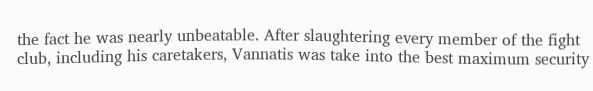the fact he was nearly unbeatable. After slaughtering every member of the fight club, including his caretakers, Vannatis was take into the best maximum security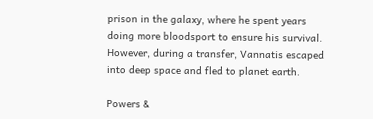prison in the galaxy, where he spent years doing more bloodsport to ensure his survival. However, during a transfer, Vannatis escaped into deep space and fled to planet earth.

Powers &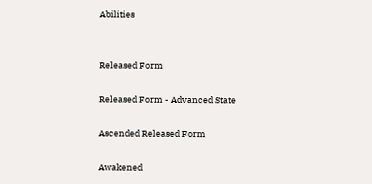Abilities


Released Form

Released Form - Advanced State

Ascended Released Form

Awakened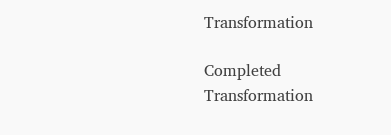Transformation

Completed Transformation